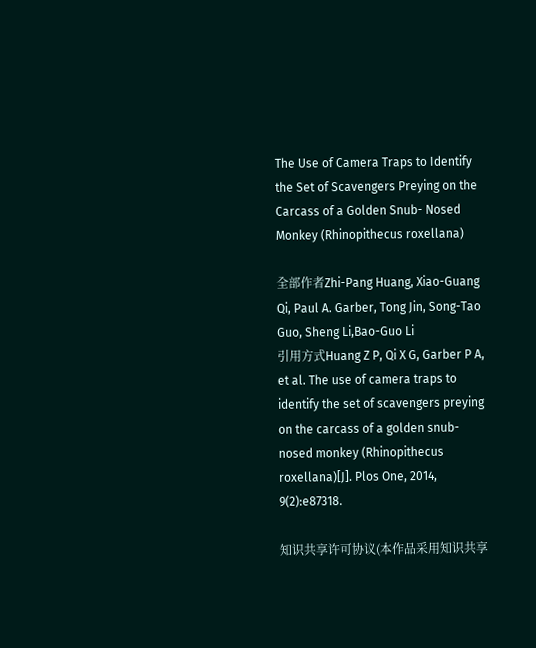The Use of Camera Traps to Identify the Set of Scavengers Preying on the Carcass of a Golden Snub- Nosed Monkey (Rhinopithecus roxellana)

全部作者Zhi-Pang Huang, Xiao-Guang Qi, Paul A. Garber, Tong Jin, Song-Tao Guo, Sheng Li,Bao-Guo Li
引用方式Huang Z P, Qi X G, Garber P A, et al. The use of camera traps to identify the set of scavengers preying on the carcass of a golden snub-nosed monkey (Rhinopithecus roxellana)[J]. Plos One, 2014, 9(2):e87318.

知识共享许可协议(本作品采用知识共享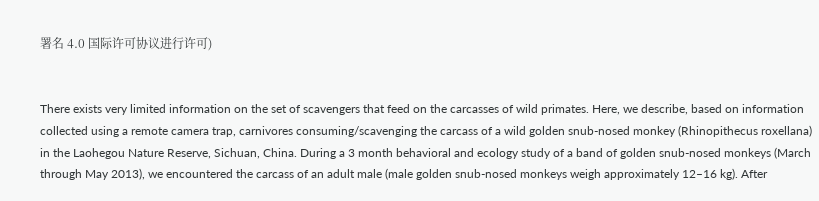署名 4.0 国际许可协议进行许可)


There exists very limited information on the set of scavengers that feed on the carcasses of wild primates. Here, we describe, based on information collected using a remote camera trap, carnivores consuming/scavenging the carcass of a wild golden snub-nosed monkey (Rhinopithecus roxellana) in the Laohegou Nature Reserve, Sichuan, China. During a 3 month behavioral and ecology study of a band of golden snub-nosed monkeys (March through May 2013), we encountered the carcass of an adult male (male golden snub-nosed monkeys weigh approximately 12–16 kg). After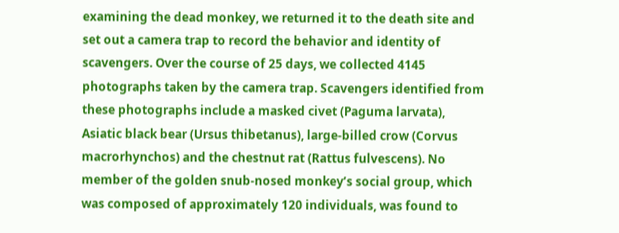examining the dead monkey, we returned it to the death site and set out a camera trap to record the behavior and identity of scavengers. Over the course of 25 days, we collected 4145 photographs taken by the camera trap. Scavengers identified from these photographs include a masked civet (Paguma larvata), Asiatic black bear (Ursus thibetanus), large-billed crow (Corvus macrorhynchos) and the chestnut rat (Rattus fulvescens). No member of the golden snub-nosed monkey’s social group, which was composed of approximately 120 individuals, was found to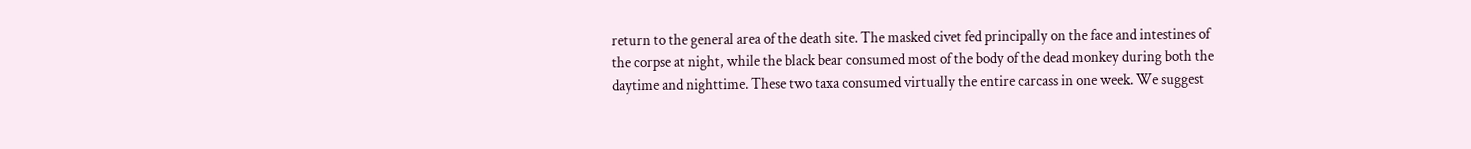return to the general area of the death site. The masked civet fed principally on the face and intestines of the corpse at night, while the black bear consumed most of the body of the dead monkey during both the daytime and nighttime. These two taxa consumed virtually the entire carcass in one week. We suggest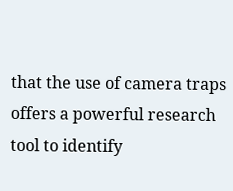that the use of camera traps offers a powerful research tool to identify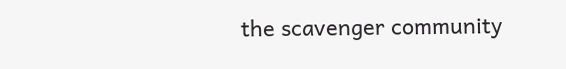the scavenger community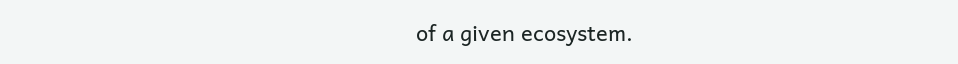of a given ecosystem.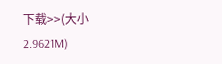下载>>(大小 2.9621M)